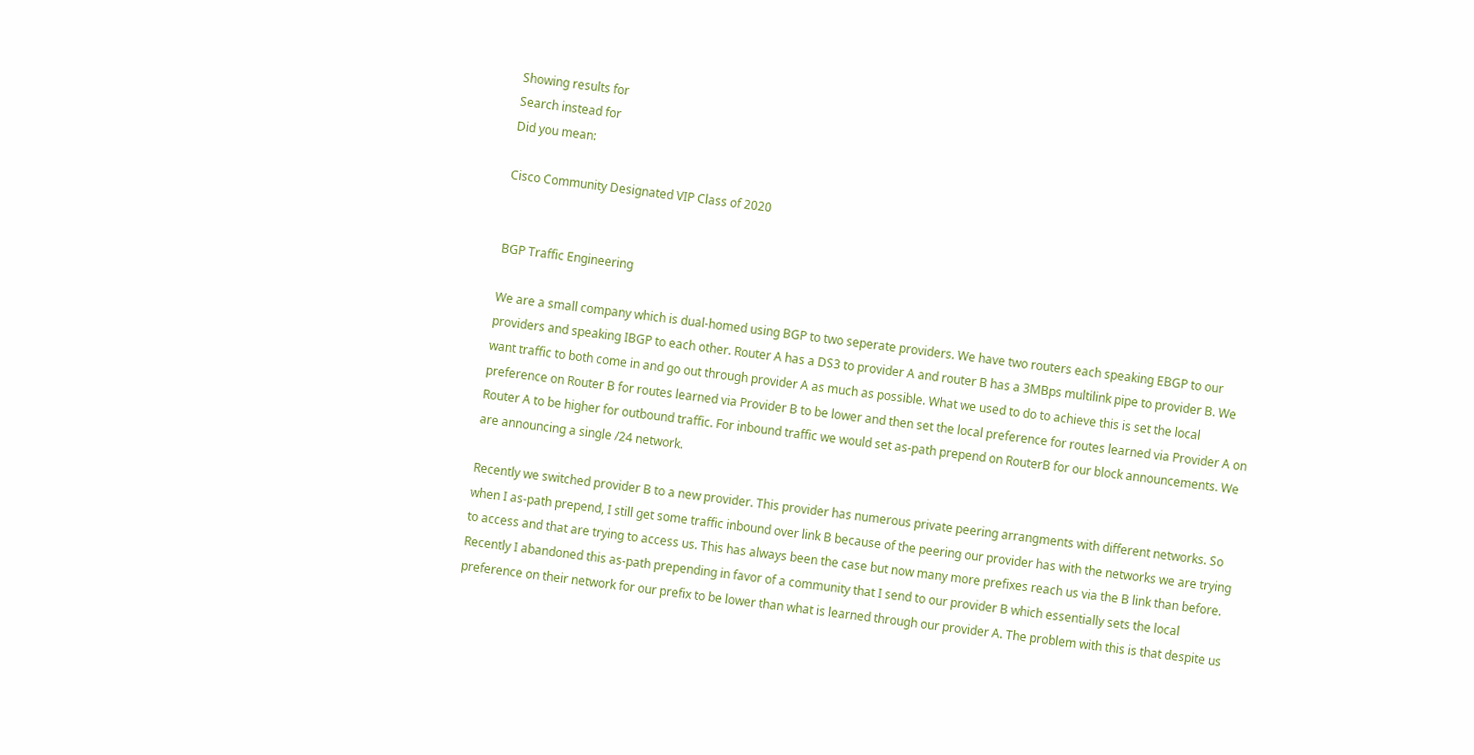Showing results for
Search instead for
Did you mean:

Cisco Community Designated VIP Class of 2020


BGP Traffic Engineering

We are a small company which is dual-homed using BGP to two seperate providers. We have two routers each speaking EBGP to our providers and speaking IBGP to each other. Router A has a DS3 to provider A and router B has a 3MBps multilink pipe to provider B. We want traffic to both come in and go out through provider A as much as possible. What we used to do to achieve this is set the local preference on Router B for routes learned via Provider B to be lower and then set the local preference for routes learned via Provider A on Router A to be higher for outbound traffic. For inbound traffic we would set as-path prepend on RouterB for our block announcements. We are announcing a single /24 network.

Recently we switched provider B to a new provider. This provider has numerous private peering arrangments with different networks. So when I as-path prepend, I still get some traffic inbound over link B because of the peering our provider has with the networks we are trying to access and that are trying to access us. This has always been the case but now many more prefixes reach us via the B link than before. Recently I abandoned this as-path prepending in favor of a community that I send to our provider B which essentially sets the local preference on their network for our prefix to be lower than what is learned through our provider A. The problem with this is that despite us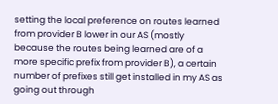setting the local preference on routes learned from provider B lower in our AS (mostly because the routes being learned are of a more specific prefix from provider B), a certain number of prefixes still get installed in my AS as going out through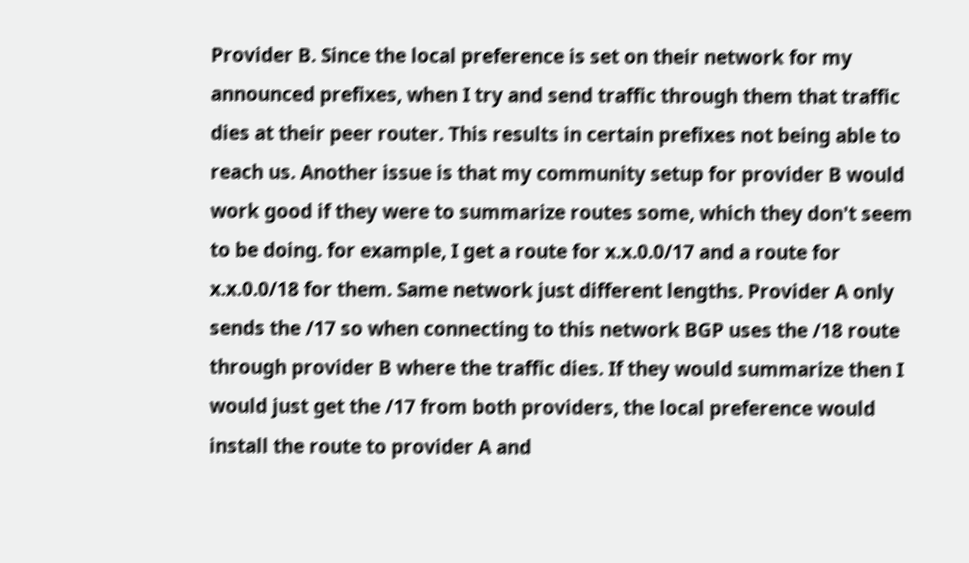Provider B. Since the local preference is set on their network for my announced prefixes, when I try and send traffic through them that traffic dies at their peer router. This results in certain prefixes not being able to reach us. Another issue is that my community setup for provider B would work good if they were to summarize routes some, which they don't seem to be doing. for example, I get a route for x.x.0.0/17 and a route for x.x.0.0/18 for them. Same network just different lengths. Provider A only sends the /17 so when connecting to this network BGP uses the /18 route through provider B where the traffic dies. If they would summarize then I would just get the /17 from both providers, the local preference would install the route to provider A and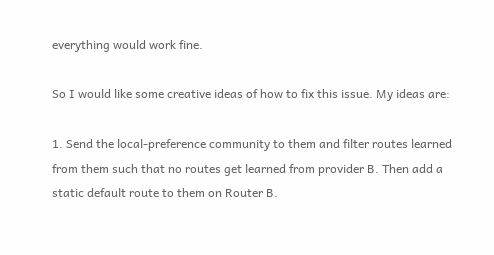everything would work fine.

So I would like some creative ideas of how to fix this issue. My ideas are:

1. Send the local-preference community to them and filter routes learned from them such that no routes get learned from provider B. Then add a static default route to them on Router B.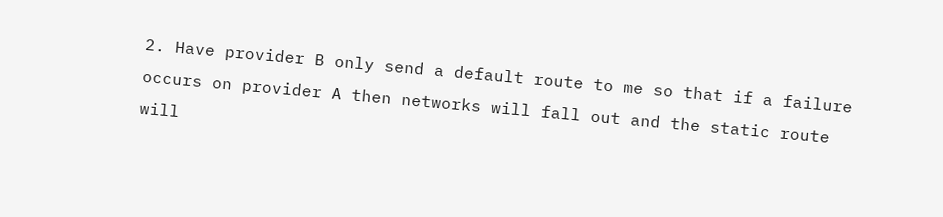2. Have provider B only send a default route to me so that if a failure occurs on provider A then networks will fall out and the static route will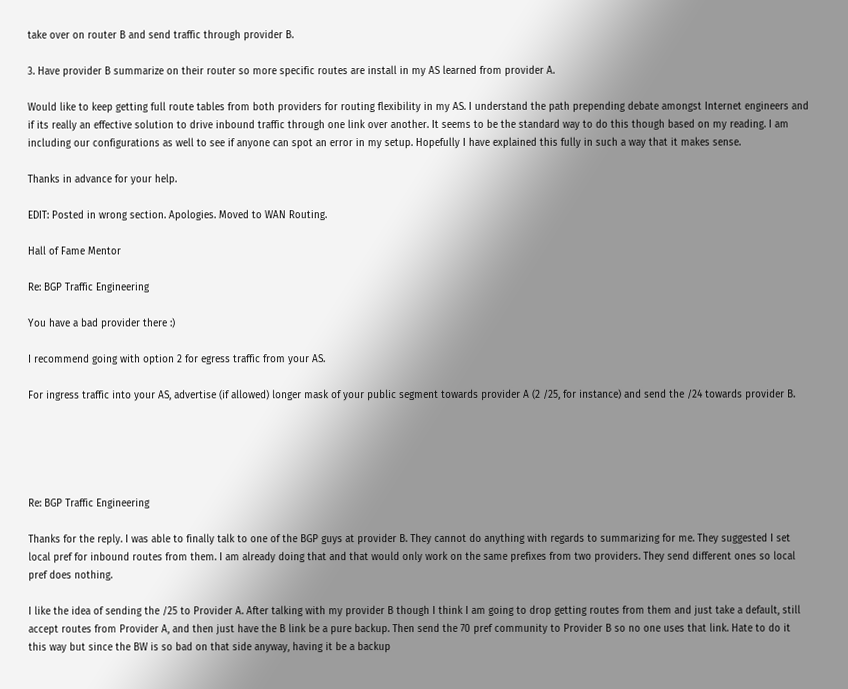take over on router B and send traffic through provider B.

3. Have provider B summarize on their router so more specific routes are install in my AS learned from provider A.

Would like to keep getting full route tables from both providers for routing flexibility in my AS. I understand the path prepending debate amongst Internet engineers and if its really an effective solution to drive inbound traffic through one link over another. It seems to be the standard way to do this though based on my reading. I am including our configurations as well to see if anyone can spot an error in my setup. Hopefully I have explained this fully in such a way that it makes sense.

Thanks in advance for your help.

EDIT: Posted in wrong section. Apologies. Moved to WAN Routing.

Hall of Fame Mentor

Re: BGP Traffic Engineering

You have a bad provider there :)

I recommend going with option 2 for egress traffic from your AS.

For ingress traffic into your AS, advertise (if allowed) longer mask of your public segment towards provider A (2 /25, for instance) and send the /24 towards provider B.





Re: BGP Traffic Engineering

Thanks for the reply. I was able to finally talk to one of the BGP guys at provider B. They cannot do anything with regards to summarizing for me. They suggested I set local pref for inbound routes from them. I am already doing that and that would only work on the same prefixes from two providers. They send different ones so local pref does nothing.

I like the idea of sending the /25 to Provider A. After talking with my provider B though I think I am going to drop getting routes from them and just take a default, still accept routes from Provider A, and then just have the B link be a pure backup. Then send the 70 pref community to Provider B so no one uses that link. Hate to do it this way but since the BW is so bad on that side anyway, having it be a backup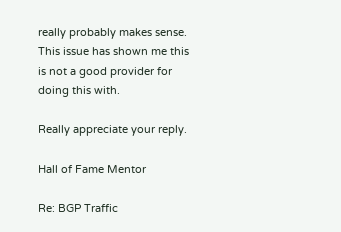really probably makes sense. This issue has shown me this is not a good provider for doing this with.

Really appreciate your reply.

Hall of Fame Mentor

Re: BGP Traffic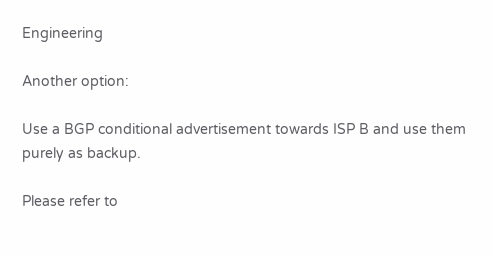Engineering

Another option:

Use a BGP conditional advertisement towards ISP B and use them purely as backup.

Please refer to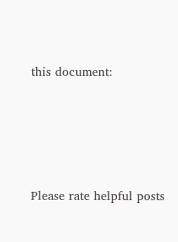this document:




Please rate helpful posts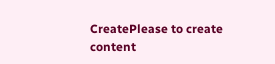CreatePlease to create content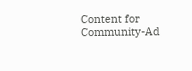Content for Community-Ad